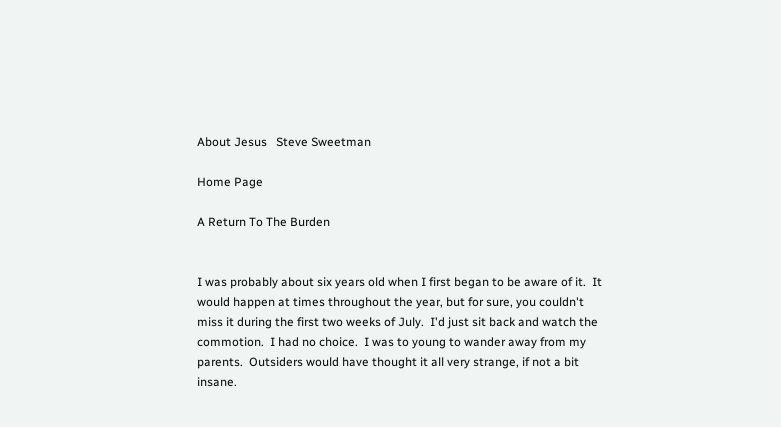About Jesus   Steve Sweetman

Home Page

A Return To The Burden


I was probably about six years old when I first began to be aware of it.  It would happen at times throughout the year, but for sure, you couldn't miss it during the first two weeks of July.  I'd just sit back and watch the commotion.  I had no choice.  I was to young to wander away from my parents.  Outsiders would have thought it all very strange, if not a bit insane.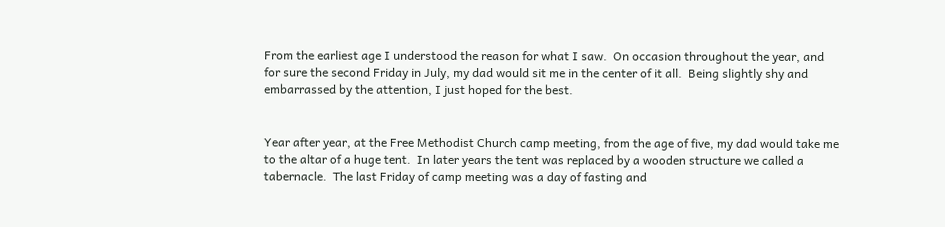From the earliest age I understood the reason for what I saw.  On occasion throughout the year, and for sure the second Friday in July, my dad would sit me in the center of it all.  Being slightly shy and embarrassed by the attention, I just hoped for the best.


Year after year, at the Free Methodist Church camp meeting, from the age of five, my dad would take me to the altar of a huge tent.  In later years the tent was replaced by a wooden structure we called a tabernacle.  The last Friday of camp meeting was a day of fasting and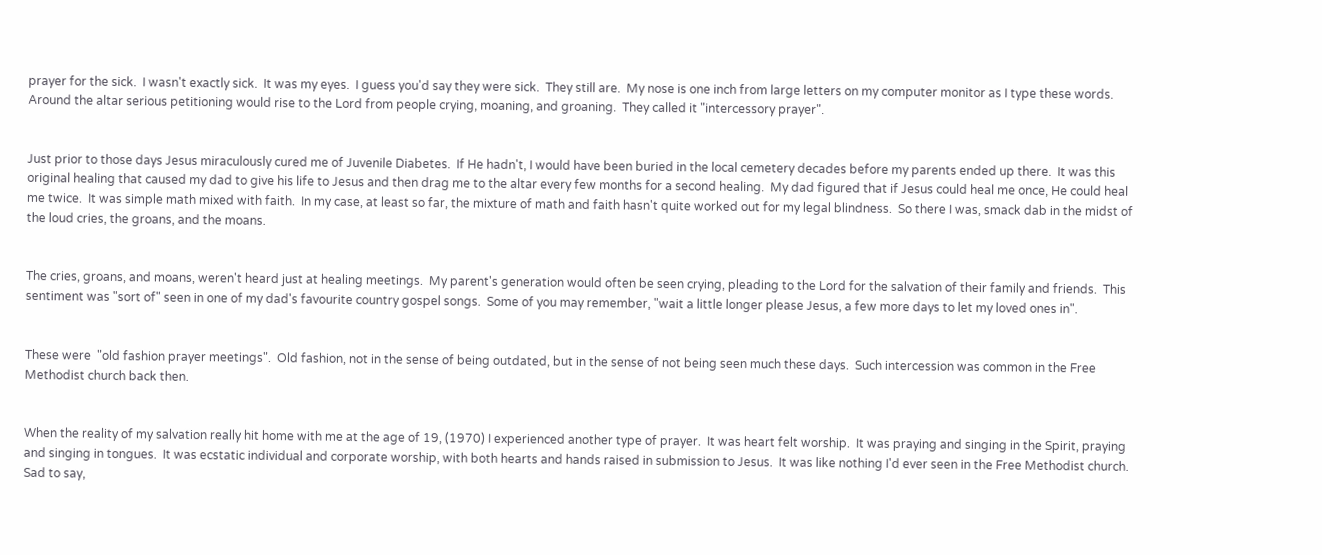prayer for the sick.  I wasn't exactly sick.  It was my eyes.  I guess you'd say they were sick.  They still are.  My nose is one inch from large letters on my computer monitor as I type these words.  Around the altar serious petitioning would rise to the Lord from people crying, moaning, and groaning.  They called it "intercessory prayer".


Just prior to those days Jesus miraculously cured me of Juvenile Diabetes.  If He hadn't, I would have been buried in the local cemetery decades before my parents ended up there.  It was this original healing that caused my dad to give his life to Jesus and then drag me to the altar every few months for a second healing.  My dad figured that if Jesus could heal me once, He could heal me twice.  It was simple math mixed with faith.  In my case, at least so far, the mixture of math and faith hasn't quite worked out for my legal blindness.  So there I was, smack dab in the midst of the loud cries, the groans, and the moans.


The cries, groans, and moans, weren't heard just at healing meetings.  My parent's generation would often be seen crying, pleading to the Lord for the salvation of their family and friends.  This sentiment was "sort of" seen in one of my dad's favourite country gospel songs.  Some of you may remember, "wait a little longer please Jesus, a few more days to let my loved ones in".


These were  "old fashion prayer meetings".  Old fashion, not in the sense of being outdated, but in the sense of not being seen much these days.  Such intercession was common in the Free Methodist church back then.


When the reality of my salvation really hit home with me at the age of 19, (1970) I experienced another type of prayer.  It was heart felt worship.  It was praying and singing in the Spirit, praying and singing in tongues.  It was ecstatic individual and corporate worship, with both hearts and hands raised in submission to Jesus.  It was like nothing I'd ever seen in the Free Methodist church.  Sad to say,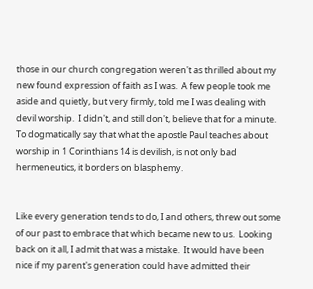those in our church congregation weren't as thrilled about my new found expression of faith as I was.  A few people took me aside and quietly, but very firmly, told me I was dealing with devil worship.  I didn't, and still don't, believe that for a minute.  To dogmatically say that what the apostle Paul teaches about worship in 1 Corinthians 14 is devilish, is not only bad hermeneutics, it borders on blasphemy.


Like every generation tends to do, I and others, threw out some of our past to embrace that which became new to us.  Looking back on it all, I admit that was a mistake.  It would have been nice if my parent's generation could have admitted their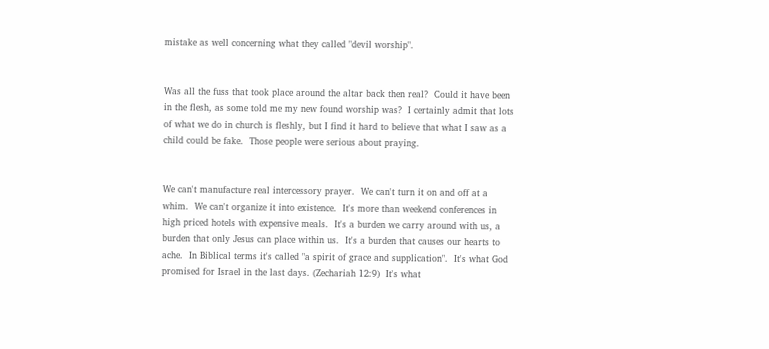mistake as well concerning what they called "devil worship".


Was all the fuss that took place around the altar back then real?  Could it have been in the flesh, as some told me my new found worship was?  I certainly admit that lots of what we do in church is fleshly, but I find it hard to believe that what I saw as a child could be fake.  Those people were serious about praying.


We can't manufacture real intercessory prayer.  We can't turn it on and off at a whim.  We can't organize it into existence.  It's more than weekend conferences in high priced hotels with expensive meals.  It's a burden we carry around with us, a burden that only Jesus can place within us.  It's a burden that causes our hearts to ache.  In Biblical terms it's called "a spirit of grace and supplication".  It's what God promised for Israel in the last days. (Zechariah 12:9)  It's what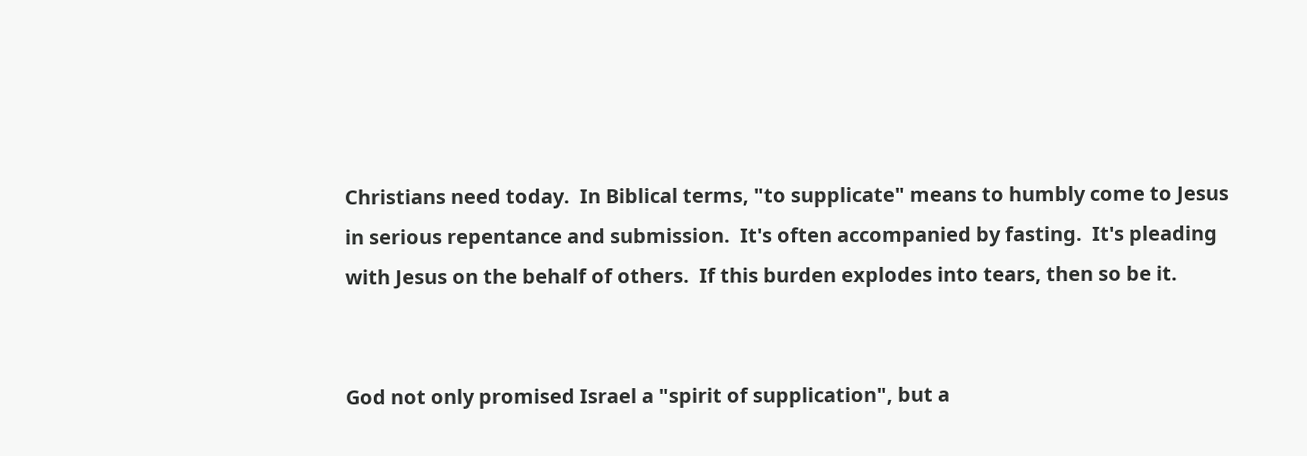Christians need today.  In Biblical terms, "to supplicate" means to humbly come to Jesus in serious repentance and submission.  It's often accompanied by fasting.  It's pleading with Jesus on the behalf of others.  If this burden explodes into tears, then so be it.


God not only promised Israel a "spirit of supplication", but a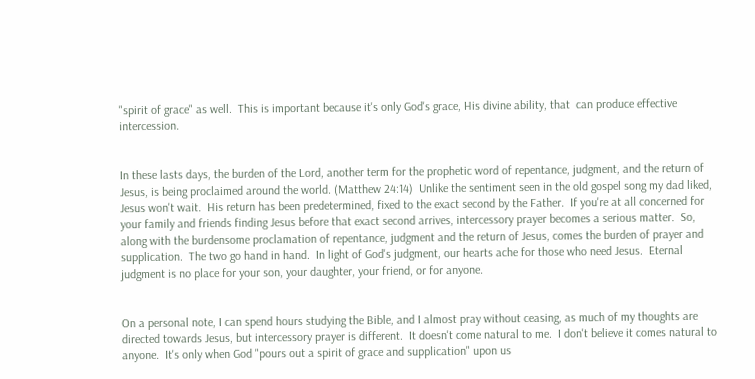"spirit of grace" as well.  This is important because it's only God's grace, His divine ability, that  can produce effective intercession.


In these lasts days, the burden of the Lord, another term for the prophetic word of repentance, judgment, and the return of Jesus, is being proclaimed around the world. (Matthew 24:14)  Unlike the sentiment seen in the old gospel song my dad liked, Jesus won't wait.  His return has been predetermined, fixed to the exact second by the Father.  If you're at all concerned for your family and friends finding Jesus before that exact second arrives, intercessory prayer becomes a serious matter.  So, along with the burdensome proclamation of repentance, judgment and the return of Jesus, comes the burden of prayer and supplication.  The two go hand in hand.  In light of God's judgment, our hearts ache for those who need Jesus.  Eternal judgment is no place for your son, your daughter, your friend, or for anyone.


On a personal note, I can spend hours studying the Bible, and I almost pray without ceasing, as much of my thoughts are directed towards Jesus, but intercessory prayer is different.  It doesn't come natural to me.  I don't believe it comes natural to anyone.  It's only when God "pours out a spirit of grace and supplication" upon us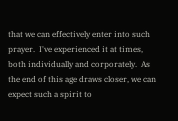that we can effectively enter into such prayer.  I've experienced it at times, both individually and corporately.  As the end of this age draws closer, we can expect such a spirit to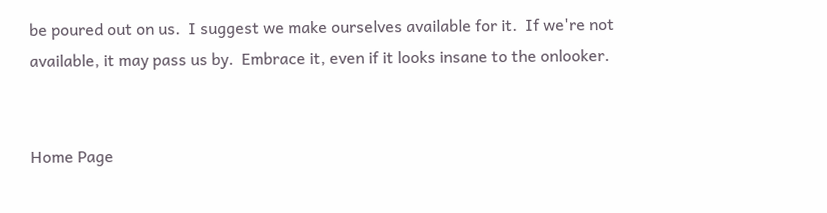be poured out on us.  I suggest we make ourselves available for it.  If we're not available, it may pass us by.  Embrace it, even if it looks insane to the onlooker.


Home Page